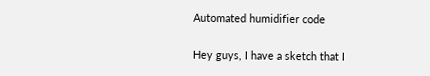Automated humidifier code

Hey guys, I have a sketch that I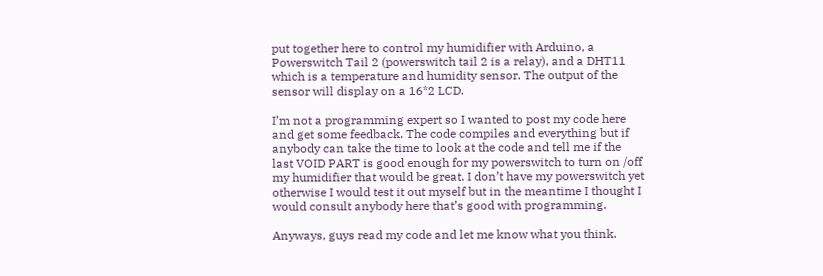put together here to control my humidifier with Arduino, a Powerswitch Tail 2 (powerswitch tail 2 is a relay), and a DHT11 which is a temperature and humidity sensor. The output of the sensor will display on a 16*2 LCD.

I’m not a programming expert so I wanted to post my code here and get some feedback. The code compiles and everything but if anybody can take the time to look at the code and tell me if the last VOID PART is good enough for my powerswitch to turn on /off my humidifier that would be great. I don’t have my powerswitch yet otherwise I would test it out myself but in the meantime I thought I would consult anybody here that’s good with programming.

Anyways, guys read my code and let me know what you think.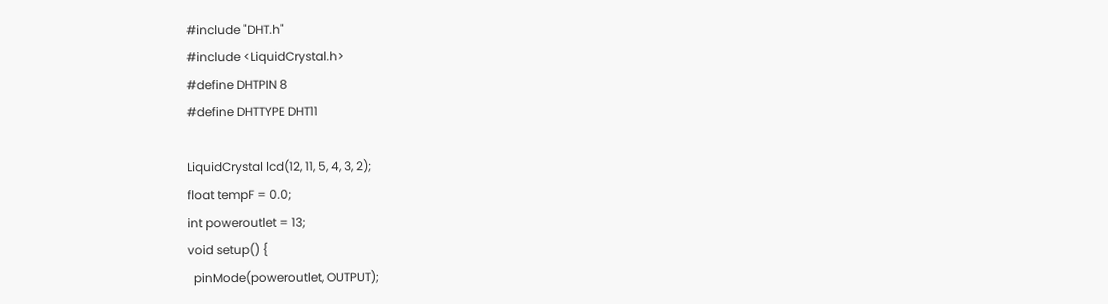#include "DHT.h"
#include <LiquidCrystal.h>
#define DHTPIN 8
#define DHTTYPE DHT11

LiquidCrystal lcd(12, 11, 5, 4, 3, 2);
float tempF = 0.0;
int poweroutlet = 13;
void setup() {
  pinMode(poweroutlet, OUTPUT);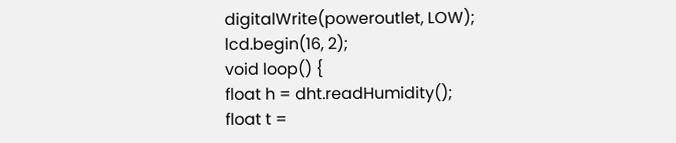digitalWrite(poweroutlet, LOW);
lcd.begin(16, 2);
void loop() {
float h = dht.readHumidity();
float t =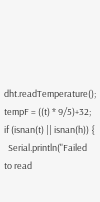dht.readTemperature();
tempF = ((t) * 9/5)+32;
if (isnan(t) || isnan(h)) {
  Serial.println("Failed to read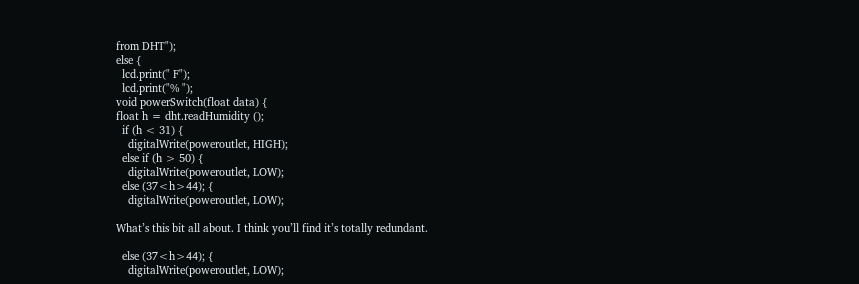from DHT");
else {
  lcd.print(" F");
  lcd.print("% ");
void powerSwitch(float data) {
float h = dht.readHumidity ();
  if (h < 31) {
    digitalWrite(poweroutlet, HIGH);
  else if (h > 50) {
    digitalWrite(poweroutlet, LOW);
  else (37<h>44); {
    digitalWrite(poweroutlet, LOW);

What’s this bit all about. I think you’ll find it’s totally redundant.

  else (37<h>44); {
    digitalWrite(poweroutlet, LOW);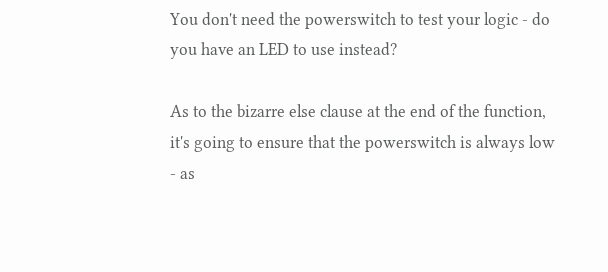You don't need the powerswitch to test your logic - do you have an LED to use instead?

As to the bizarre else clause at the end of the function, it's going to ensure that the powerswitch is always low - as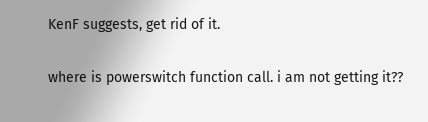KenF suggests, get rid of it.

where is powerswitch function call. i am not getting it??